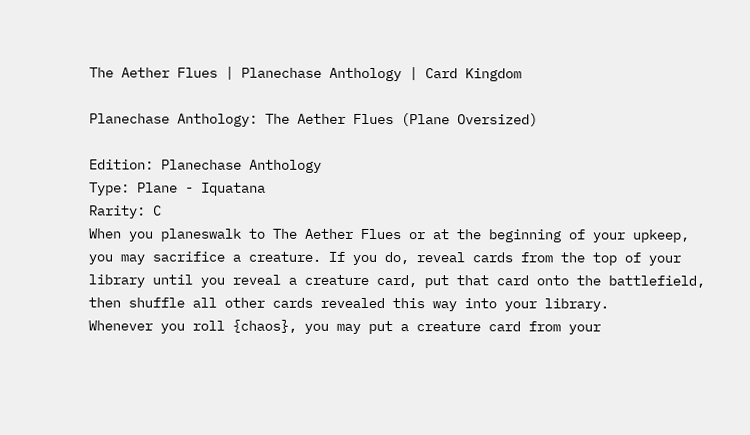The Aether Flues | Planechase Anthology | Card Kingdom

Planechase Anthology: The Aether Flues (Plane Oversized)

Edition: Planechase Anthology
Type: Plane - Iquatana
Rarity: C
When you planeswalk to The Aether Flues or at the beginning of your upkeep, you may sacrifice a creature. If you do, reveal cards from the top of your library until you reveal a creature card, put that card onto the battlefield, then shuffle all other cards revealed this way into your library.
Whenever you roll {chaos}, you may put a creature card from your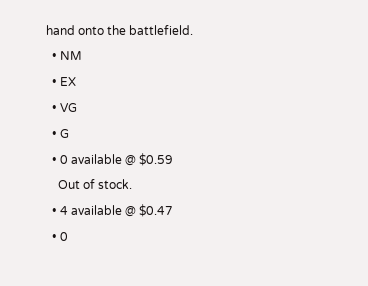hand onto the battlefield.
  • NM
  • EX
  • VG
  • G
  • 0 available @ $0.59
    Out of stock.
  • 4 available @ $0.47
  • 0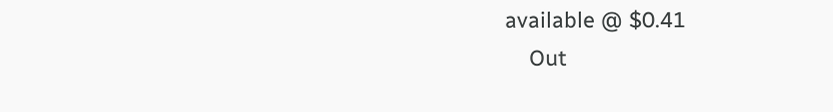available @ $0.41
    Out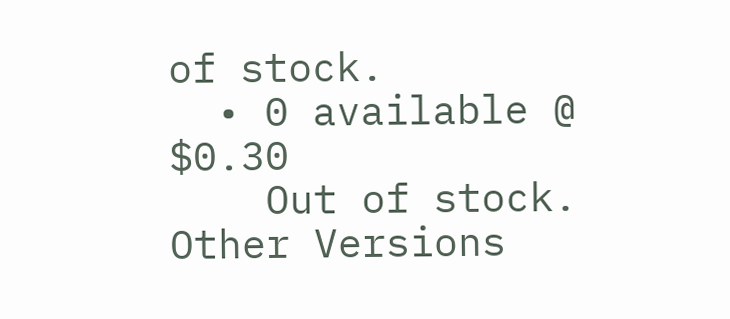of stock.
  • 0 available @ $0.30
    Out of stock.
Other Versions